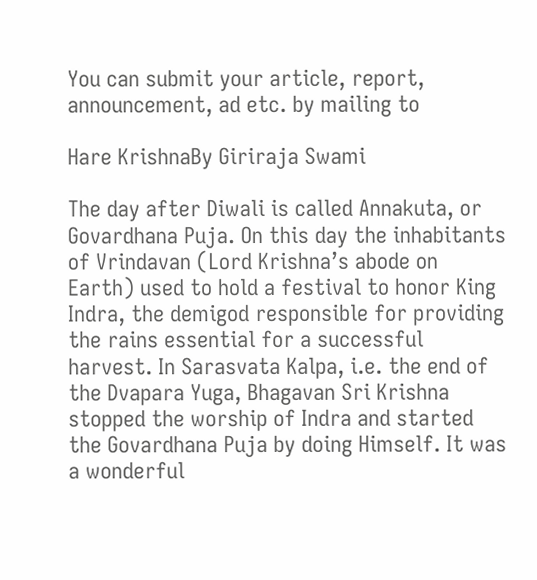You can submit your article, report, announcement, ad etc. by mailing to

Hare KrishnaBy Giriraja Swami

The day after Diwali is called Annakuta, or Govardhana Puja. On this day the inhabitants of Vrindavan (Lord Krishna’s abode on Earth) used to hold a festival to honor King Indra, the demigod responsible for providing the rains essential for a successful harvest. In Sarasvata Kalpa, i.e. the end of the Dvapara Yuga, Bhagavan Sri Krishna stopped the worship of Indra and started the Govardhana Puja by doing Himself. It was a wonderful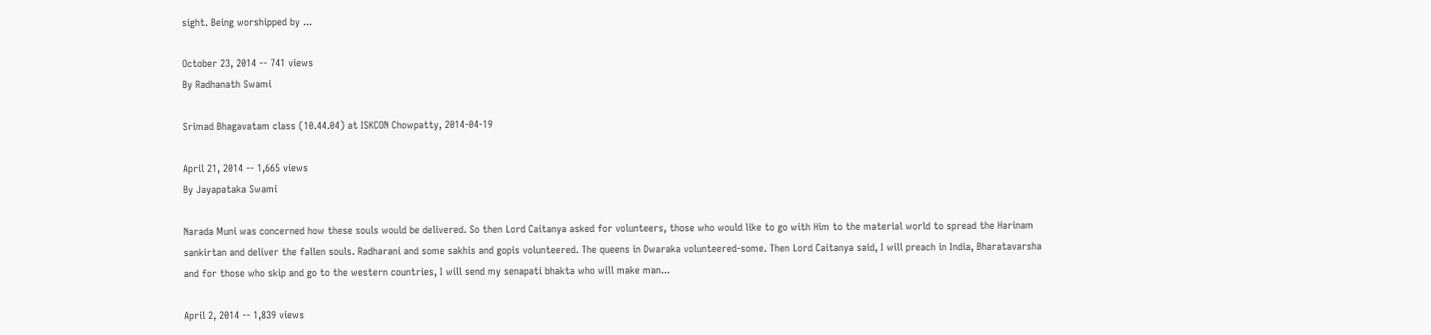sight. Being worshipped by ...

October 23, 2014 -- 741 views
By Radhanath Swami

Srimad Bhagavatam class (10.44.04) at ISKCON Chowpatty, 2014-04-19

April 21, 2014 -- 1,665 views
By Jayapataka Swami

Narada Muni was concerned how these souls would be delivered. So then Lord Caitanya asked for volunteers, those who would like to go with Him to the material world to spread the Harinam sankirtan and deliver the fallen souls. Radharani and some sakhis and gopis volunteered. The queens in Dwaraka volunteered-some. Then Lord Caitanya said, I will preach in India, Bharatavarsha and for those who skip and go to the western countries, I will send my senapati bhakta who will make man...

April 2, 2014 -- 1,839 views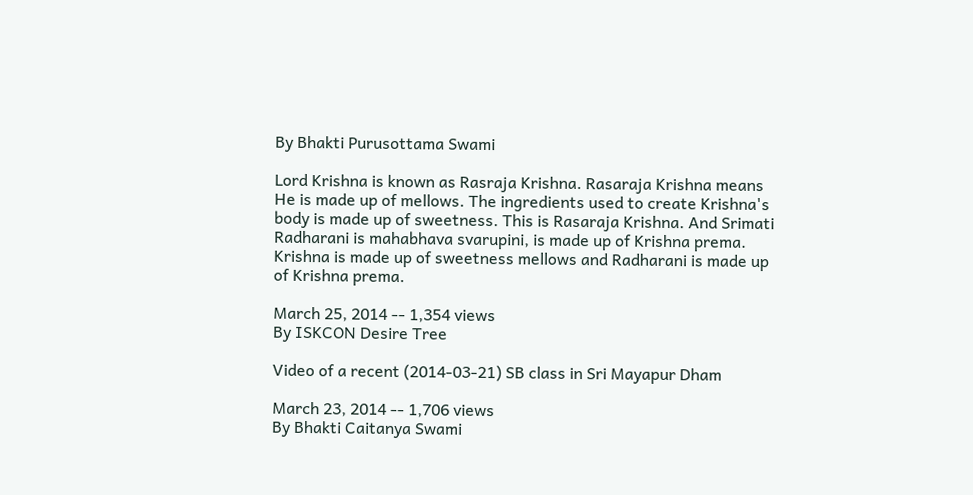By Bhakti Purusottama Swami

Lord Krishna is known as Rasraja Krishna. Rasaraja Krishna means He is made up of mellows. The ingredients used to create Krishna's body is made up of sweetness. This is Rasaraja Krishna. And Srimati Radharani is mahabhava svarupini, is made up of Krishna prema. Krishna is made up of sweetness mellows and Radharani is made up of Krishna prema.

March 25, 2014 -- 1,354 views
By ISKCON Desire Tree

Video of a recent (2014-03-21) SB class in Sri Mayapur Dham

March 23, 2014 -- 1,706 views
By Bhakti Caitanya Swami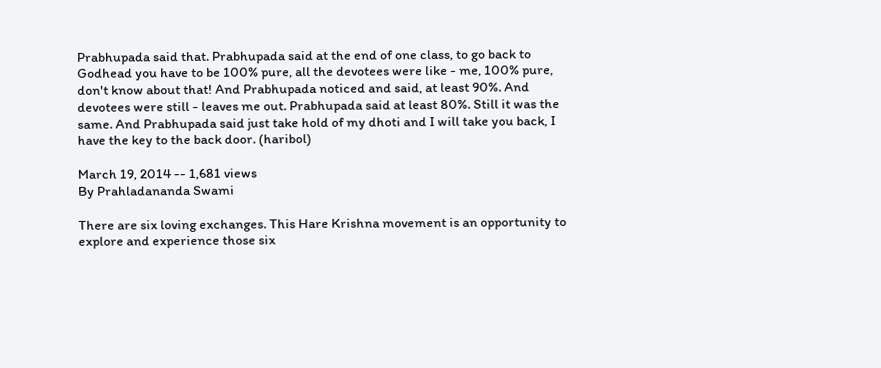Prabhupada said that. Prabhupada said at the end of one class, to go back to Godhead you have to be 100% pure, all the devotees were like - me, 100% pure, don't know about that! And Prabhupada noticed and said, at least 90%. And devotees were still - leaves me out. Prabhupada said at least 80%. Still it was the same. And Prabhupada said just take hold of my dhoti and I will take you back, I have the key to the back door. (haribol)

March 19, 2014 -- 1,681 views
By Prahladananda Swami

There are six loving exchanges. This Hare Krishna movement is an opportunity to explore and experience those six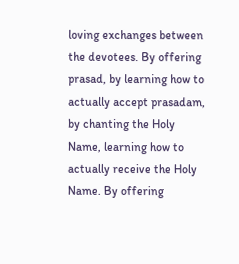loving exchanges between the devotees. By offering prasad, by learning how to actually accept prasadam, by chanting the Holy Name, learning how to actually receive the Holy Name. By offering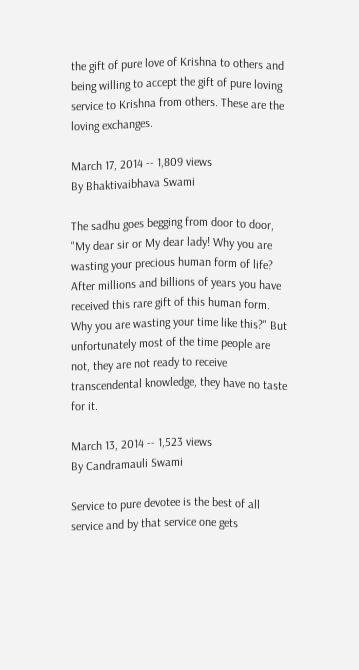the gift of pure love of Krishna to others and being willing to accept the gift of pure loving service to Krishna from others. These are the loving exchanges.

March 17, 2014 -- 1,809 views
By Bhaktivaibhava Swami

The sadhu goes begging from door to door, "My dear sir or My dear lady! Why you are wasting your precious human form of life? After millions and billions of years you have received this rare gift of this human form. Why you are wasting your time like this?" But unfortunately most of the time people are not, they are not ready to receive transcendental knowledge, they have no taste for it.

March 13, 2014 -- 1,523 views
By Candramauli Swami

Service to pure devotee is the best of all service and by that service one gets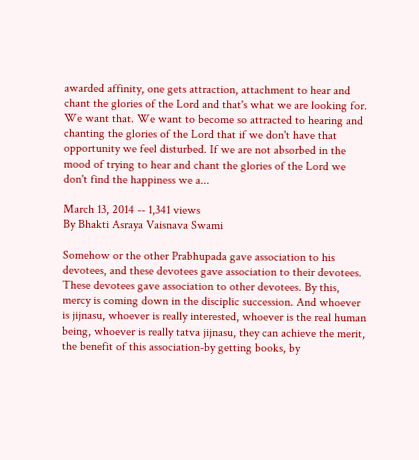awarded affinity, one gets attraction, attachment to hear and chant the glories of the Lord and that's what we are looking for. We want that. We want to become so attracted to hearing and chanting the glories of the Lord that if we don't have that opportunity we feel disturbed. If we are not absorbed in the mood of trying to hear and chant the glories of the Lord we don't find the happiness we a...

March 13, 2014 -- 1,341 views
By Bhakti Asraya Vaisnava Swami

Somehow or the other Prabhupada gave association to his devotees, and these devotees gave association to their devotees. These devotees gave association to other devotees. By this, mercy is coming down in the disciplic succession. And whoever is jijnasu, whoever is really interested, whoever is the real human being, whoever is really tatva jijnasu, they can achieve the merit, the benefit of this association-by getting books, by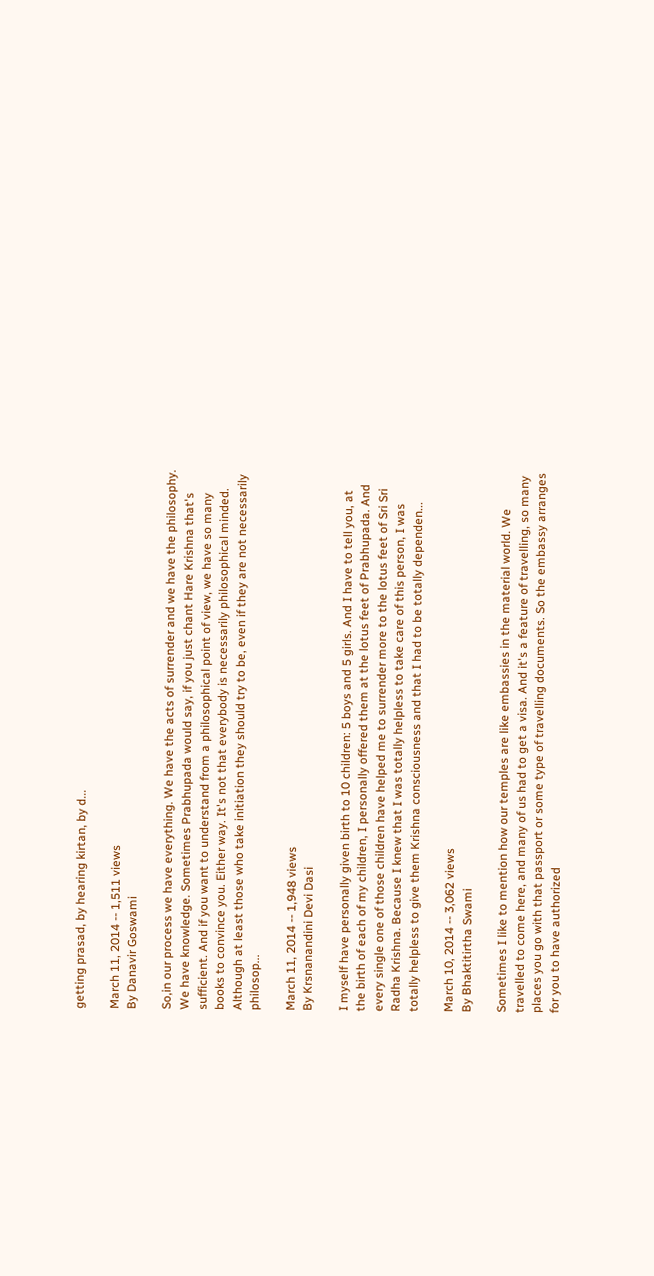getting prasad, by hearing kirtan, by d...

March 11, 2014 -- 1,511 views
By Danavir Goswami

So,in our process we have everything. We have the acts of surrender and we have the philosophy. We have knowledge. Sometimes Prabhupada would say, if you just chant Hare Krishna that's sufficient. And if you want to understand from a philosophical point of view, we have so many books to convince you. Either way. It's not that everybody is necessarily philosophical minded. Although at least those who take initiation they should try to be, even if they are not necessarily philosop...

March 11, 2014 -- 1,948 views
By Krsnanandini Devi Dasi

I myself have personally given birth to 10 children: 5 boys and 5 girls. And I have to tell you, at the birth of each of my children, I personally offered them at the lotus feet of Prabhupada. And every single one of those children have helped me to surrender more to the lotus feet of Sri Sri Radha Krishna. Because I knew that I was totally helpless to take care of this person, I was totally helpless to give them Krishna consciousness and that I had to be totally dependen...

March 10, 2014 -- 3,062 views
By Bhaktitirtha Swami

Sometimes I like to mention how our temples are like embassies in the material world. We travelled to come here, and many of us had to get a visa. And it's a feature of travelling, so many places you go with that passport or some type of travelling documents. So the embassy arranges for you to have authorized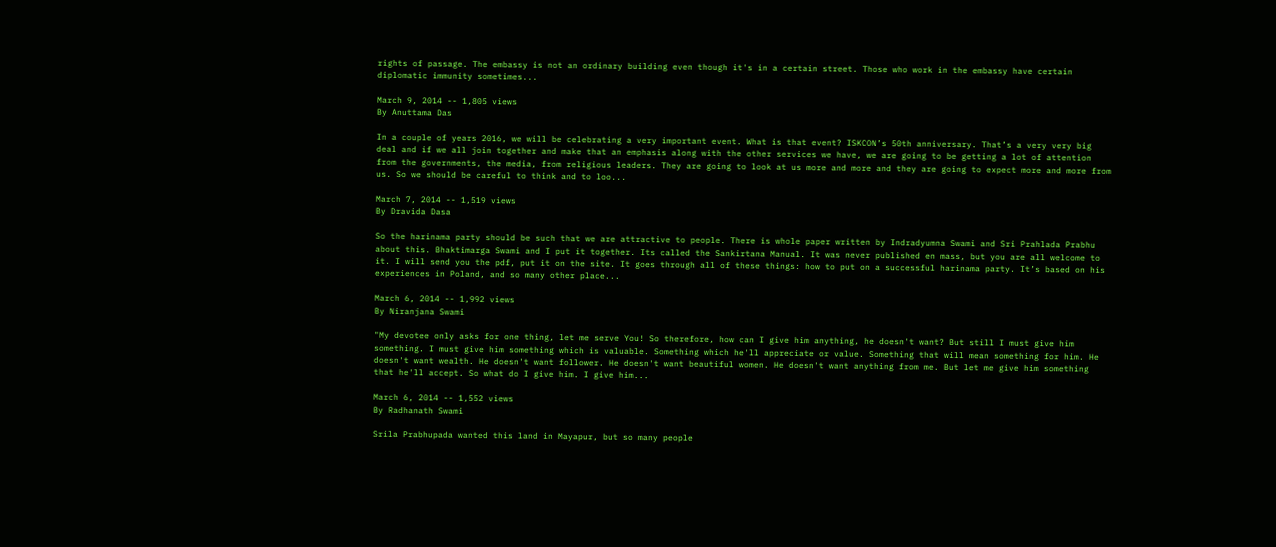rights of passage. The embassy is not an ordinary building even though it's in a certain street. Those who work in the embassy have certain diplomatic immunity sometimes...

March 9, 2014 -- 1,805 views
By Anuttama Das

In a couple of years 2016, we will be celebrating a very important event. What is that event? ISKCON’s 50th anniversary. That’s a very very big deal and if we all join together and make that an emphasis along with the other services we have, we are going to be getting a lot of attention from the governments, the media, from religious leaders. They are going to look at us more and more and they are going to expect more and more from us. So we should be careful to think and to loo...

March 7, 2014 -- 1,519 views
By Dravida Dasa

So the harinama party should be such that we are attractive to people. There is whole paper written by Indradyumna Swami and Sri Prahlada Prabhu about this. Bhaktimarga Swami and I put it together. Its called the Sankirtana Manual. It was never published en mass, but you are all welcome to it. I will send you the pdf, put it on the site. It goes through all of these things: how to put on a successful harinama party. It’s based on his experiences in Poland, and so many other place...

March 6, 2014 -- 1,992 views
By Niranjana Swami

"My devotee only asks for one thing, let me serve You! So therefore, how can I give him anything, he doesn't want? But still I must give him something. I must give him something which is valuable. Something which he'll appreciate or value. Something that will mean something for him. He doesn't want wealth. He doesn't want follower. He doesn't want beautiful women. He doesn't want anything from me. But let me give him something that he'll accept. So what do I give him. I give him...

March 6, 2014 -- 1,552 views
By Radhanath Swami

Srila Prabhupada wanted this land in Mayapur, but so many people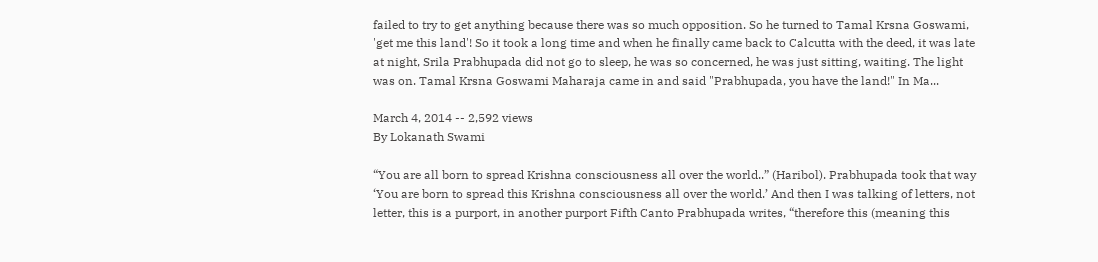failed to try to get anything because there was so much opposition. So he turned to Tamal Krsna Goswami, 'get me this land'! So it took a long time and when he finally came back to Calcutta with the deed, it was late at night, Srila Prabhupada did not go to sleep, he was so concerned, he was just sitting, waiting. The light was on. Tamal Krsna Goswami Maharaja came in and said "Prabhupada, you have the land!" In Ma...

March 4, 2014 -- 2,592 views
By Lokanath Swami

“You are all born to spread Krishna consciousness all over the world..” (Haribol). Prabhupada took that way ‘You are born to spread this Krishna consciousness all over the world.’ And then I was talking of letters, not letter, this is a purport, in another purport Fifth Canto Prabhupada writes, “therefore this (meaning this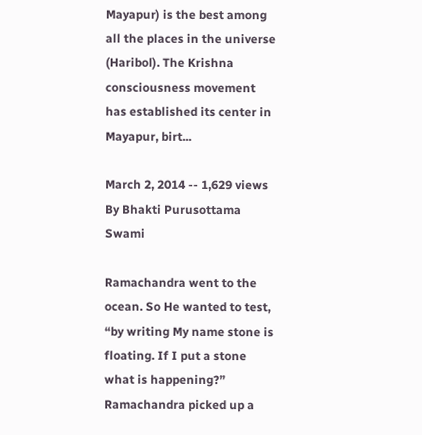Mayapur) is the best among all the places in the universe (Haribol). The Krishna consciousness movement has established its center in Mayapur, birt...

March 2, 2014 -- 1,629 views
By Bhakti Purusottama Swami

Ramachandra went to the ocean. So He wanted to test, “by writing My name stone is floating. If I put a stone what is happening?” Ramachandra picked up a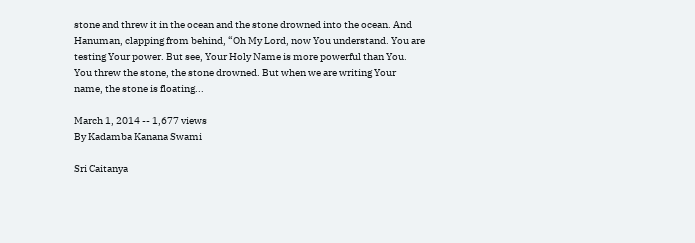stone and threw it in the ocean and the stone drowned into the ocean. And Hanuman, clapping from behind, “Oh My Lord, now You understand. You are testing Your power. But see, Your Holy Name is more powerful than You. You threw the stone, the stone drowned. But when we are writing Your name, the stone is floating...

March 1, 2014 -- 1,677 views
By Kadamba Kanana Swami

Sri Caitanya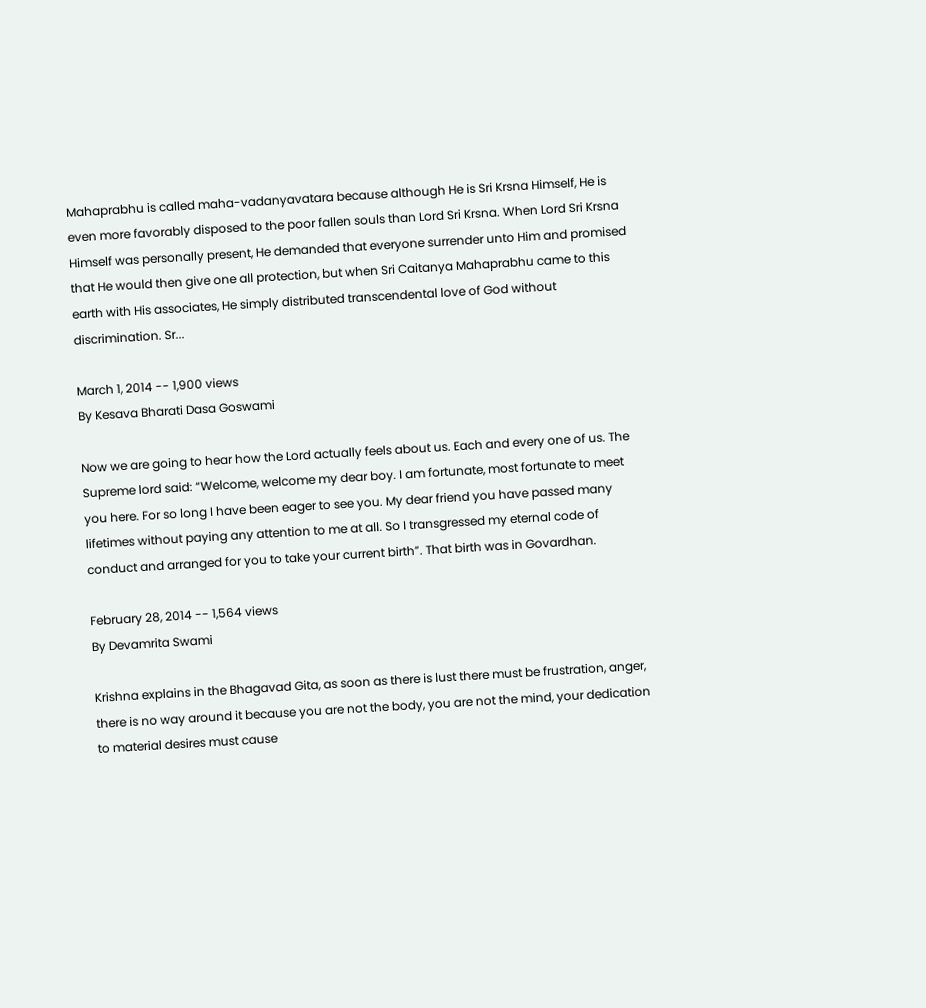Mahaprabhu is called maha-vadanyavatara because although He is Sri Krsna Himself, He is even more favorably disposed to the poor fallen souls than Lord Sri Krsna. When Lord Sri Krsna Himself was personally present, He demanded that everyone surrender unto Him and promised that He would then give one all protection, but when Sri Caitanya Mahaprabhu came to this earth with His associates, He simply distributed transcendental love of God without discrimination. Sr...

March 1, 2014 -- 1,900 views
By Kesava Bharati Dasa Goswami

Now we are going to hear how the Lord actually feels about us. Each and every one of us. The Supreme lord said: “Welcome, welcome my dear boy. I am fortunate, most fortunate to meet you here. For so long I have been eager to see you. My dear friend you have passed many lifetimes without paying any attention to me at all. So I transgressed my eternal code of conduct and arranged for you to take your current birth”. That birth was in Govardhan.

February 28, 2014 -- 1,564 views
By Devamrita Swami

Krishna explains in the Bhagavad Gita, as soon as there is lust there must be frustration, anger, there is no way around it because you are not the body, you are not the mind, your dedication to material desires must cause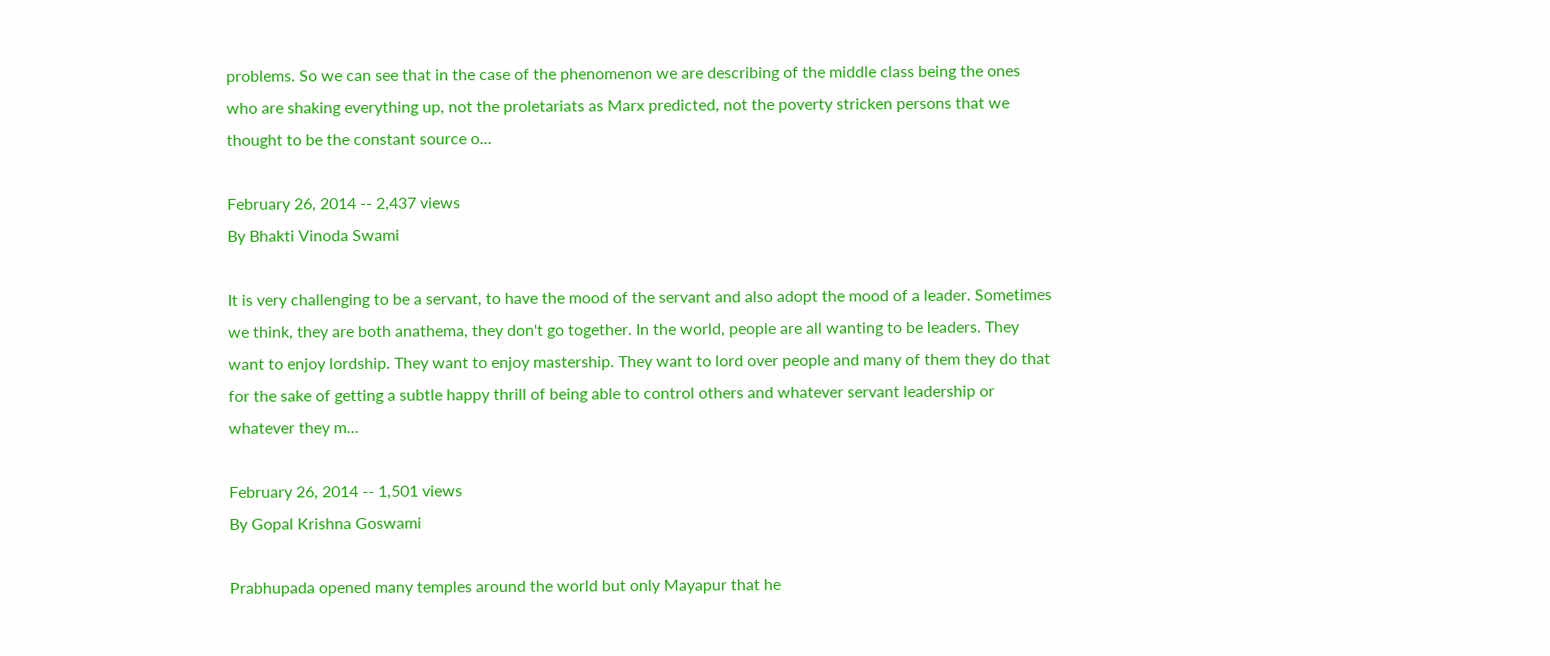problems. So we can see that in the case of the phenomenon we are describing of the middle class being the ones who are shaking everything up, not the proletariats as Marx predicted, not the poverty stricken persons that we thought to be the constant source o...

February 26, 2014 -- 2,437 views
By Bhakti Vinoda Swami

It is very challenging to be a servant, to have the mood of the servant and also adopt the mood of a leader. Sometimes we think, they are both anathema, they don't go together. In the world, people are all wanting to be leaders. They want to enjoy lordship. They want to enjoy mastership. They want to lord over people and many of them they do that for the sake of getting a subtle happy thrill of being able to control others and whatever servant leadership or whatever they m...

February 26, 2014 -- 1,501 views
By Gopal Krishna Goswami

Prabhupada opened many temples around the world but only Mayapur that he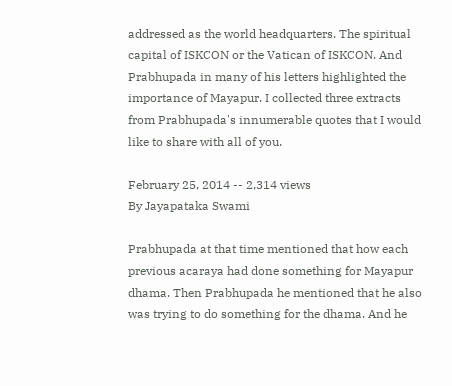addressed as the world headquarters. The spiritual capital of ISKCON or the Vatican of ISKCON. And Prabhupada in many of his letters highlighted the importance of Mayapur. I collected three extracts from Prabhupada's innumerable quotes that I would like to share with all of you.

February 25, 2014 -- 2,314 views
By Jayapataka Swami

Prabhupada at that time mentioned that how each previous acaraya had done something for Mayapur dhama. Then Prabhupada he mentioned that he also was trying to do something for the dhama. And he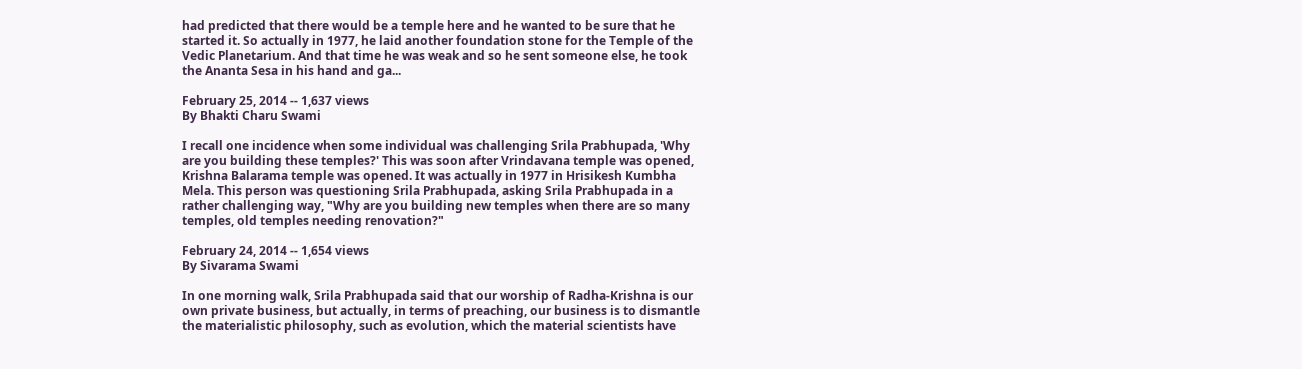had predicted that there would be a temple here and he wanted to be sure that he started it. So actually in 1977, he laid another foundation stone for the Temple of the Vedic Planetarium. And that time he was weak and so he sent someone else, he took the Ananta Sesa in his hand and ga...

February 25, 2014 -- 1,637 views
By Bhakti Charu Swami

I recall one incidence when some individual was challenging Srila Prabhupada, 'Why are you building these temples?' This was soon after Vrindavana temple was opened, Krishna Balarama temple was opened. It was actually in 1977 in Hrisikesh Kumbha Mela. This person was questioning Srila Prabhupada, asking Srila Prabhupada in a rather challenging way, "Why are you building new temples when there are so many temples, old temples needing renovation?"

February 24, 2014 -- 1,654 views
By Sivarama Swami

In one morning walk, Srila Prabhupada said that our worship of Radha-Krishna is our own private business, but actually, in terms of preaching, our business is to dismantle the materialistic philosophy, such as evolution, which the material scientists have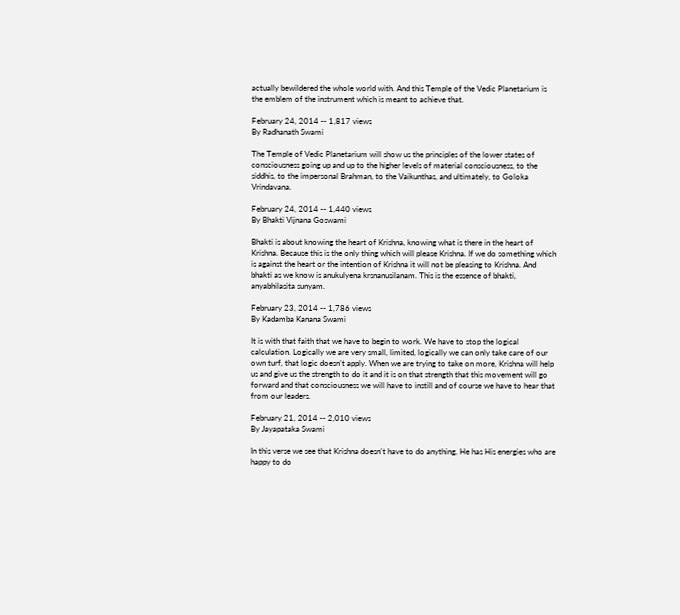actually bewildered the whole world with. And this Temple of the Vedic Planetarium is the emblem of the instrument which is meant to achieve that.

February 24, 2014 -- 1,817 views
By Radhanath Swami

The Temple of Vedic Planetarium will show us the principles of the lower states of consciousness going up and up to the higher levels of material consciousness, to the siddhis, to the impersonal Brahman, to the Vaikunthas, and ultimately, to Goloka Vrindavana.

February 24, 2014 -- 1,440 views
By Bhakti Vijnana Goswami

Bhakti is about knowing the heart of Krishna, knowing what is there in the heart of Krishna. Because this is the only thing which will please Krishna. If we do something which is against the heart or the intention of Krishna it will not be pleasing to Krishna. And bhakti as we know is anukulyena krsnanusilanam. This is the essence of bhakti, anyabhilasita sunyam.

February 23, 2014 -- 1,786 views
By Kadamba Kanana Swami

It is with that faith that we have to begin to work. We have to stop the logical calculation. Logically we are very small, limited, logically we can only take care of our own turf, that logic doesn’t apply. When we are trying to take on more, Krishna will help us and give us the strength to do it and it is on that strength that this movement will go forward and that consciousness we will have to instill and of course we have to hear that from our leaders.

February 21, 2014 -- 2,010 views
By Jayapataka Swami

In this verse we see that Krishna doesn’t have to do anything, He has His energies who are happy to do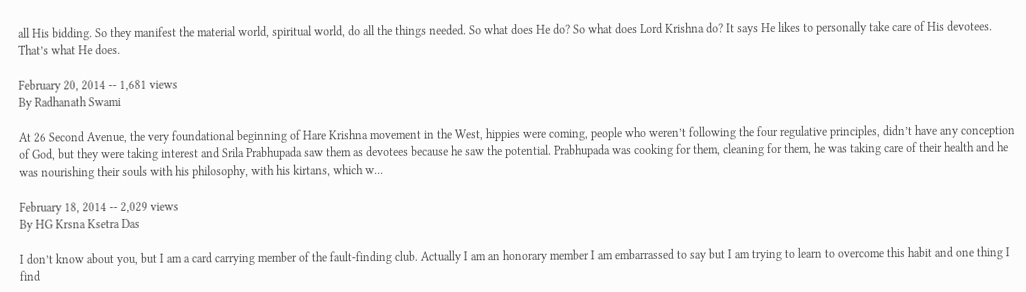all His bidding. So they manifest the material world, spiritual world, do all the things needed. So what does He do? So what does Lord Krishna do? It says He likes to personally take care of His devotees. That’s what He does.

February 20, 2014 -- 1,681 views
By Radhanath Swami

At 26 Second Avenue, the very foundational beginning of Hare Krishna movement in the West, hippies were coming, people who weren’t following the four regulative principles, didn’t have any conception of God, but they were taking interest and Srila Prabhupada saw them as devotees because he saw the potential. Prabhupada was cooking for them, cleaning for them, he was taking care of their health and he was nourishing their souls with his philosophy, with his kirtans, which w...

February 18, 2014 -- 2,029 views
By HG Krsna Ksetra Das

I don’t know about you, but I am a card carrying member of the fault-finding club. Actually I am an honorary member I am embarrassed to say but I am trying to learn to overcome this habit and one thing I find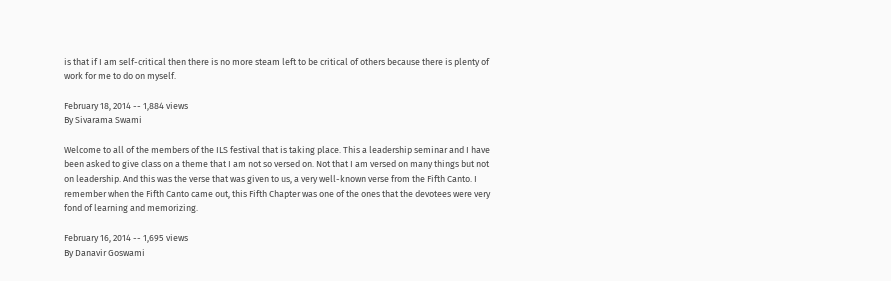is that if I am self-critical then there is no more steam left to be critical of others because there is plenty of work for me to do on myself.

February 18, 2014 -- 1,884 views
By Sivarama Swami

Welcome to all of the members of the ILS festival that is taking place. This a leadership seminar and I have been asked to give class on a theme that I am not so versed on. Not that I am versed on many things but not on leadership. And this was the verse that was given to us, a very well-known verse from the Fifth Canto. I remember when the Fifth Canto came out, this Fifth Chapter was one of the ones that the devotees were very fond of learning and memorizing.

February 16, 2014 -- 1,695 views
By Danavir Goswami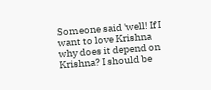Someone said 'well! If I want to love Krishna why does it depend on Krishna? I should be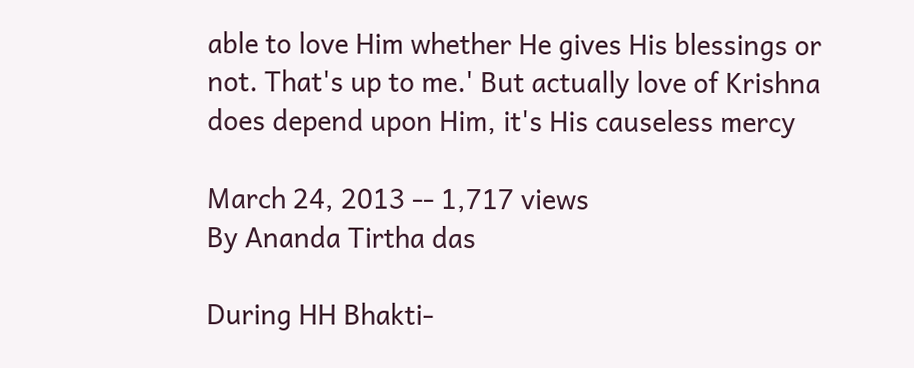able to love Him whether He gives His blessings or not. That's up to me.' But actually love of Krishna does depend upon Him, it's His causeless mercy

March 24, 2013 -- 1,717 views
By Ananda Tirtha das

During HH Bhakti-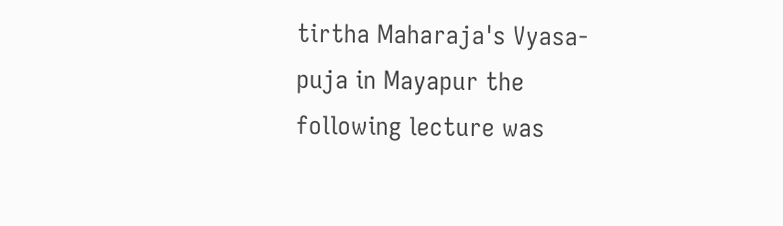tirtha Maharaja's Vyasa-puja in Mayapur the following lecture was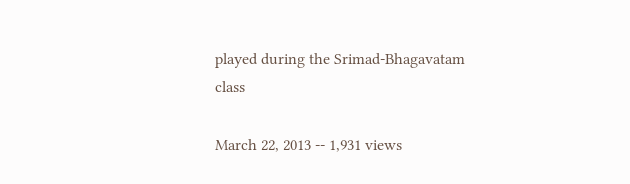played during the Srimad-Bhagavatam class

March 22, 2013 -- 1,931 views